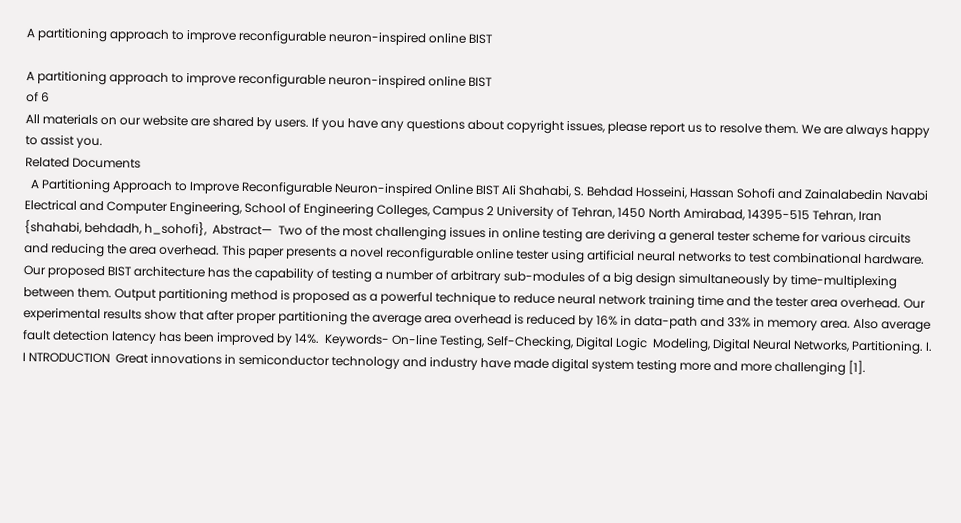A partitioning approach to improve reconfigurable neuron-inspired online BIST

A partitioning approach to improve reconfigurable neuron-inspired online BIST
of 6
All materials on our website are shared by users. If you have any questions about copyright issues, please report us to resolve them. We are always happy to assist you.
Related Documents
  A Partitioning Approach to Improve Reconfigurable Neuron-inspired Online BIST Ali Shahabi, S. Behdad Hosseini, Hassan Sohofi and Zainalabedin Navabi Electrical and Computer Engineering, School of Engineering Colleges, Campus 2 University of Tehran, 1450 North Amirabad, 14395-515 Tehran, Iran {shahabi, behdadh, h_sohofi},  Abstract—  Two of the most challenging issues in online testing are deriving a general tester scheme for various circuits and reducing the area overhead. This paper presents a novel reconfigurable online tester using artificial neural networks to test combinational hardware. Our proposed BIST architecture has the capability of testing a number of arbitrary sub-modules of a big design simultaneously by time-multiplexing between them. Output partitioning method is proposed as a powerful technique to reduce neural network training time and the tester area overhead. Our experimental results show that after proper partitioning the average area overhead is reduced by 16% in data-path and 33% in memory area. Also average fault detection latency has been improved by 14%.  Keywords- On-line Testing, Self-Checking, Digital Logic  Modeling, Digital Neural Networks, Partitioning. I.   I NTRODUCTION  Great innovations in semiconductor technology and industry have made digital system testing more and more challenging [1].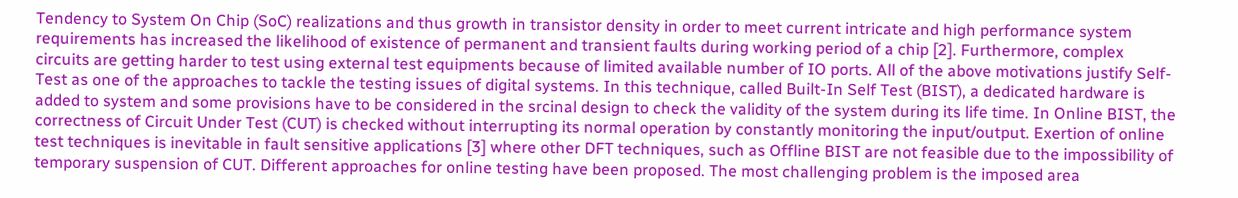Tendency to System On Chip (SoC) realizations and thus growth in transistor density in order to meet current intricate and high performance system requirements has increased the likelihood of existence of permanent and transient faults during working period of a chip [2]. Furthermore, complex circuits are getting harder to test using external test equipments because of limited available number of IO ports. All of the above motivations justify Self-Test as one of the approaches to tackle the testing issues of digital systems. In this technique, called Built-In Self Test (BIST), a dedicated hardware is added to system and some provisions have to be considered in the srcinal design to check the validity of the system during its life time. In Online BIST, the correctness of Circuit Under Test (CUT) is checked without interrupting its normal operation by constantly monitoring the input/output. Exertion of online test techniques is inevitable in fault sensitive applications [3] where other DFT techniques, such as Offline BIST are not feasible due to the impossibility of temporary suspension of CUT. Different approaches for online testing have been proposed. The most challenging problem is the imposed area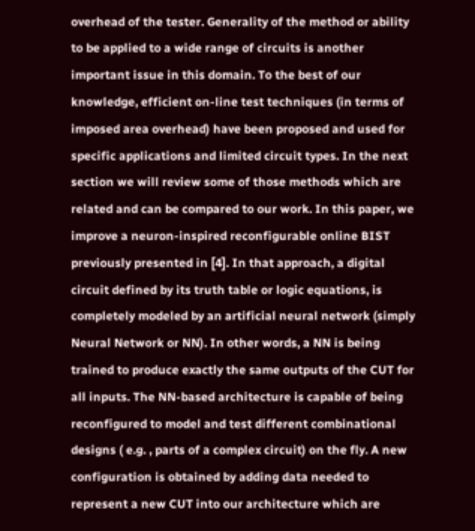overhead of the tester. Generality of the method or ability to be applied to a wide range of circuits is another important issue in this domain. To the best of our knowledge, efficient on-line test techniques (in terms of imposed area overhead) have been proposed and used for specific applications and limited circuit types. In the next section we will review some of those methods which are related and can be compared to our work. In this paper, we improve a neuron-inspired reconfigurable online BIST previously presented in [4]. In that approach, a digital circuit defined by its truth table or logic equations, is completely modeled by an artificial neural network (simply Neural Network or NN). In other words, a NN is being trained to produce exactly the same outputs of the CUT for all inputs. The NN-based architecture is capable of being reconfigured to model and test different combinational designs ( e.g. , parts of a complex circuit) on the fly. A new configuration is obtained by adding data needed to represent a new CUT into our architecture which are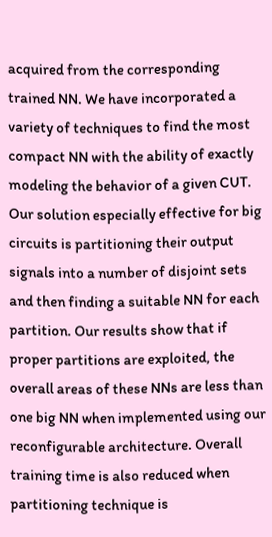acquired from the corresponding trained NN. We have incorporated a variety of techniques to find the most compact NN with the ability of exactly modeling the behavior of a given CUT. Our solution especially effective for big circuits is partitioning their output signals into a number of disjoint sets and then finding a suitable NN for each partition. Our results show that if proper partitions are exploited, the overall areas of these NNs are less than one big NN when implemented using our reconfigurable architecture. Overall training time is also reduced when partitioning technique is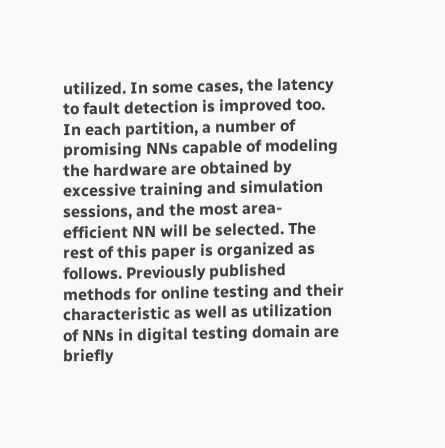utilized. In some cases, the latency to fault detection is improved too. In each partition, a number of promising NNs capable of modeling the hardware are obtained by excessive training and simulation sessions, and the most area-efficient NN will be selected. The rest of this paper is organized as follows. Previously published methods for online testing and their characteristic as well as utilization of NNs in digital testing domain are briefly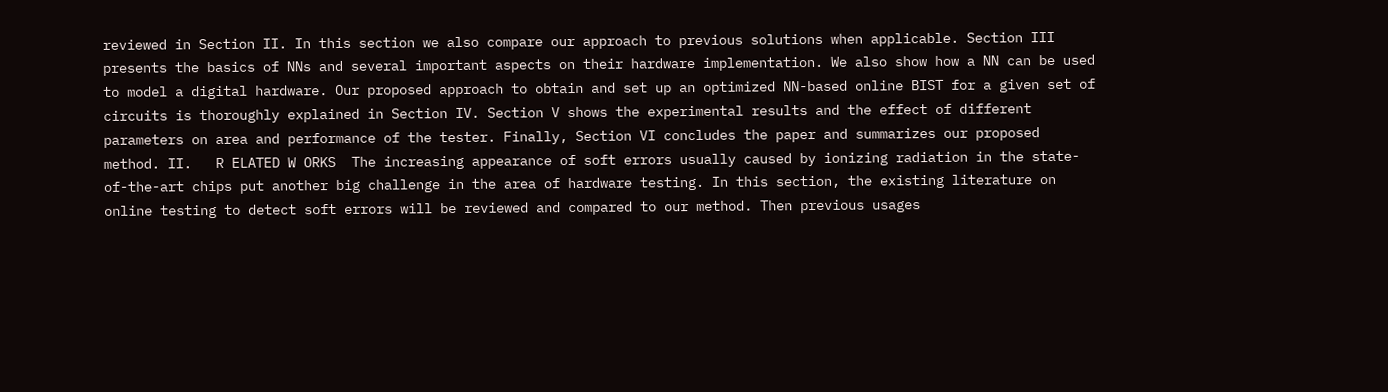reviewed in Section II. In this section we also compare our approach to previous solutions when applicable. Section III presents the basics of NNs and several important aspects on their hardware implementation. We also show how a NN can be used to model a digital hardware. Our proposed approach to obtain and set up an optimized NN-based online BIST for a given set of circuits is thoroughly explained in Section IV. Section V shows the experimental results and the effect of different parameters on area and performance of the tester. Finally, Section VI concludes the paper and summarizes our proposed method. II.   R ELATED W ORKS  The increasing appearance of soft errors usually caused by ionizing radiation in the state-of-the-art chips put another big challenge in the area of hardware testing. In this section, the existing literature on online testing to detect soft errors will be reviewed and compared to our method. Then previous usages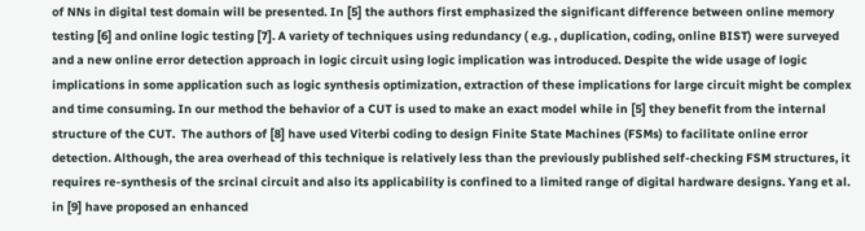of NNs in digital test domain will be presented. In [5] the authors first emphasized the significant difference between online memory testing [6] and online logic testing [7]. A variety of techniques using redundancy ( e.g. , duplication, coding, online BIST) were surveyed and a new online error detection approach in logic circuit using logic implication was introduced. Despite the wide usage of logic implications in some application such as logic synthesis optimization, extraction of these implications for large circuit might be complex and time consuming. In our method the behavior of a CUT is used to make an exact model while in [5] they benefit from the internal structure of the CUT.  The authors of [8] have used Viterbi coding to design Finite State Machines (FSMs) to facilitate online error detection. Although, the area overhead of this technique is relatively less than the previously published self-checking FSM structures, it requires re-synthesis of the srcinal circuit and also its applicability is confined to a limited range of digital hardware designs. Yang et al. in [9] have proposed an enhanced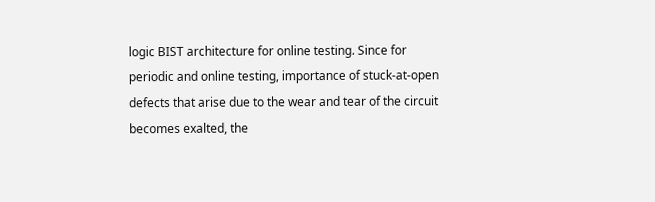logic BIST architecture for online testing. Since for periodic and online testing, importance of stuck-at-open defects that arise due to the wear and tear of the circuit becomes exalted, the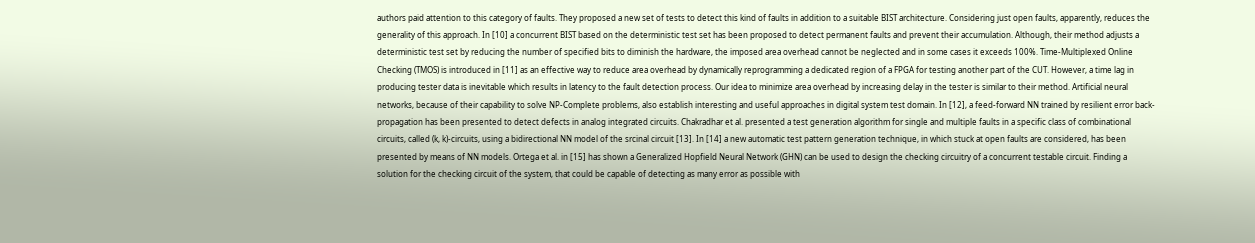authors paid attention to this category of faults. They proposed a new set of tests to detect this kind of faults in addition to a suitable BIST architecture. Considering just open faults, apparently, reduces the generality of this approach. In [10] a concurrent BIST based on the deterministic test set has been proposed to detect permanent faults and prevent their accumulation. Although, their method adjusts a deterministic test set by reducing the number of specified bits to diminish the hardware, the imposed area overhead cannot be neglected and in some cases it exceeds 100%. Time-Multiplexed Online Checking (TMOS) is introduced in [11] as an effective way to reduce area overhead by dynamically reprogramming a dedicated region of a FPGA for testing another part of the CUT. However, a time lag in producing tester data is inevitable which results in latency to the fault detection process. Our idea to minimize area overhead by increasing delay in the tester is similar to their method. Artificial neural networks, because of their capability to solve NP-Complete problems, also establish interesting and useful approaches in digital system test domain. In [12], a feed-forward NN trained by resilient error back-propagation has been presented to detect defects in analog integrated circuits. Chakradhar et al. presented a test generation algorithm for single and multiple faults in a specific class of combinational circuits, called (k, k)-circuits, using a bidirectional NN model of the srcinal circuit [13]. In [14] a new automatic test pattern generation technique, in which stuck at open faults are considered, has been presented by means of NN models. Ortega et al. in [15] has shown a Generalized Hopfield Neural Network (GHN) can be used to design the checking circuitry of a concurrent testable circuit. Finding a solution for the checking circuit of the system, that could be capable of detecting as many error as possible with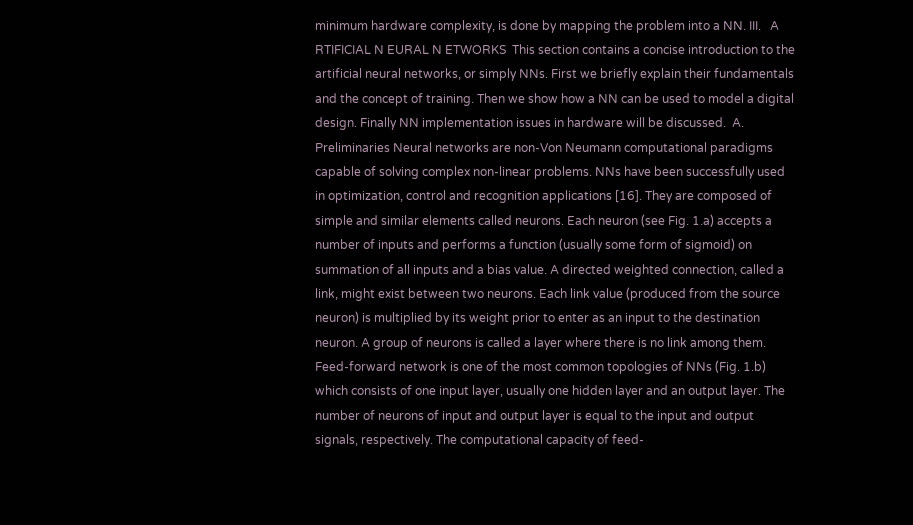minimum hardware complexity, is done by mapping the problem into a NN. III.   A RTIFICIAL N EURAL N ETWORKS  This section contains a concise introduction to the artificial neural networks, or simply NNs. First we briefly explain their fundamentals and the concept of training. Then we show how a NN can be used to model a digital design. Finally NN implementation issues in hardware will be discussed.  A.   Preliminaries Neural networks are non-Von Neumann computational paradigms capable of solving complex non-linear problems. NNs have been successfully used in optimization, control and recognition applications [16]. They are composed of simple and similar elements called neurons. Each neuron (see Fig. 1.a) accepts a number of inputs and performs a function (usually some form of sigmoid) on summation of all inputs and a bias value. A directed weighted connection, called a link, might exist between two neurons. Each link value (produced from the source neuron) is multiplied by its weight prior to enter as an input to the destination neuron. A group of neurons is called a layer where there is no link among them. Feed-forward network is one of the most common topologies of NNs (Fig. 1.b) which consists of one input layer, usually one hidden layer and an output layer. The number of neurons of input and output layer is equal to the input and output signals, respectively. The computational capacity of feed-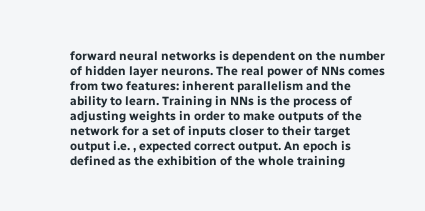forward neural networks is dependent on the number of hidden layer neurons. The real power of NNs comes from two features: inherent parallelism and the ability to learn. Training in NNs is the process of adjusting weights in order to make outputs of the network for a set of inputs closer to their target output i.e. , expected correct output. An epoch is defined as the exhibition of the whole training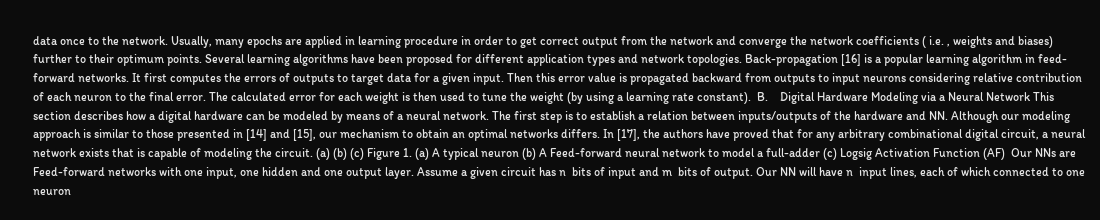data once to the network. Usually, many epochs are applied in learning procedure in order to get correct output from the network and converge the network coefficients ( i.e. , weights and biases) further to their optimum points. Several learning algorithms have been proposed for different application types and network topologies. Back-propagation [16] is a popular learning algorithm in feed-forward networks. It first computes the errors of outputs to target data for a given input. Then this error value is propagated backward from outputs to input neurons considering relative contribution of each neuron to the final error. The calculated error for each weight is then used to tune the weight (by using a learning rate constant).  B.    Digital Hardware Modeling via a Neural Network This section describes how a digital hardware can be modeled by means of a neural network. The first step is to establish a relation between inputs/outputs of the hardware and NN. Although our modeling approach is similar to those presented in [14] and [15], our mechanism to obtain an optimal networks differs. In [17], the authors have proved that for any arbitrary combinational digital circuit, a neural network exists that is capable of modeling the circuit. (a) (b) (c) Figure 1. (a) A typical neuron (b) A Feed-forward neural network to model a full-adder (c) Logsig Activation Function (AF)  Our NNs are Feed-forward networks with one input, one hidden and one output layer. Assume a given circuit has n  bits of input and m  bits of output. Our NN will have n  input lines, each of which connected to one neuron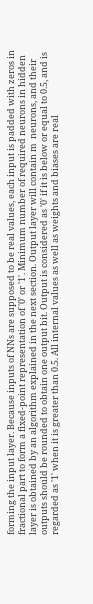forming the input layer. Because inputs of NNs are supposed to be real values, each input is padded with zeros in fractional part to form a fixed-point representation of '0' or '1'. Minimum number of required neurons in hidden layer is obtained by an algorithm explained in the next section. Output layer will contain m  neurons, and their outputs should be rounded to obtain one output bit. Output is considered as '0' if it is below or equal to 0.5, and is regarded as '1' when it is greater than 0.5. All internal values as well as weights and biases are real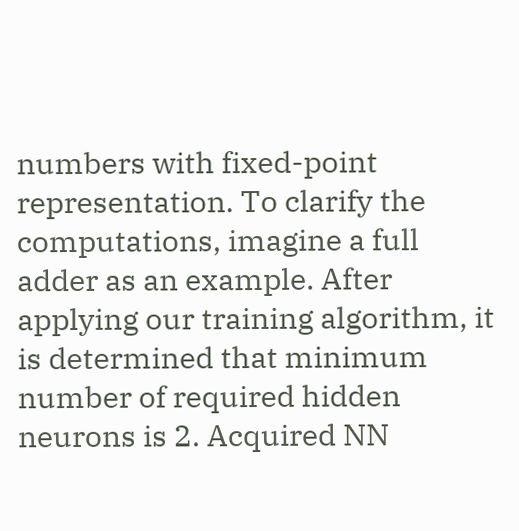numbers with fixed-point representation. To clarify the computations, imagine a full adder as an example. After applying our training algorithm, it is determined that minimum number of required hidden neurons is 2. Acquired NN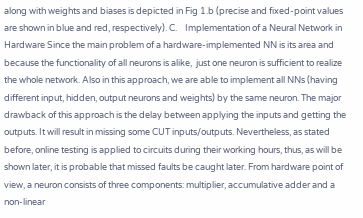along with weights and biases is depicted in Fig 1.b (precise and fixed-point values are shown in blue and red, respectively). C.    Implementation of a Neural Network in Hardware Since the main problem of a hardware-implemented NN is its area and because the functionality of all neurons is alike,  just one neuron is sufficient to realize the whole network. Also in this approach, we are able to implement all NNs (having different input, hidden, output neurons and weights) by the same neuron. The major drawback of this approach is the delay between applying the inputs and getting the outputs. It will result in missing some CUT inputs/outputs. Nevertheless, as stated before, online testing is applied to circuits during their working hours, thus, as will be shown later, it is probable that missed faults be caught later. From hardware point of view, a neuron consists of three components: multiplier, accumulative adder and a non-linear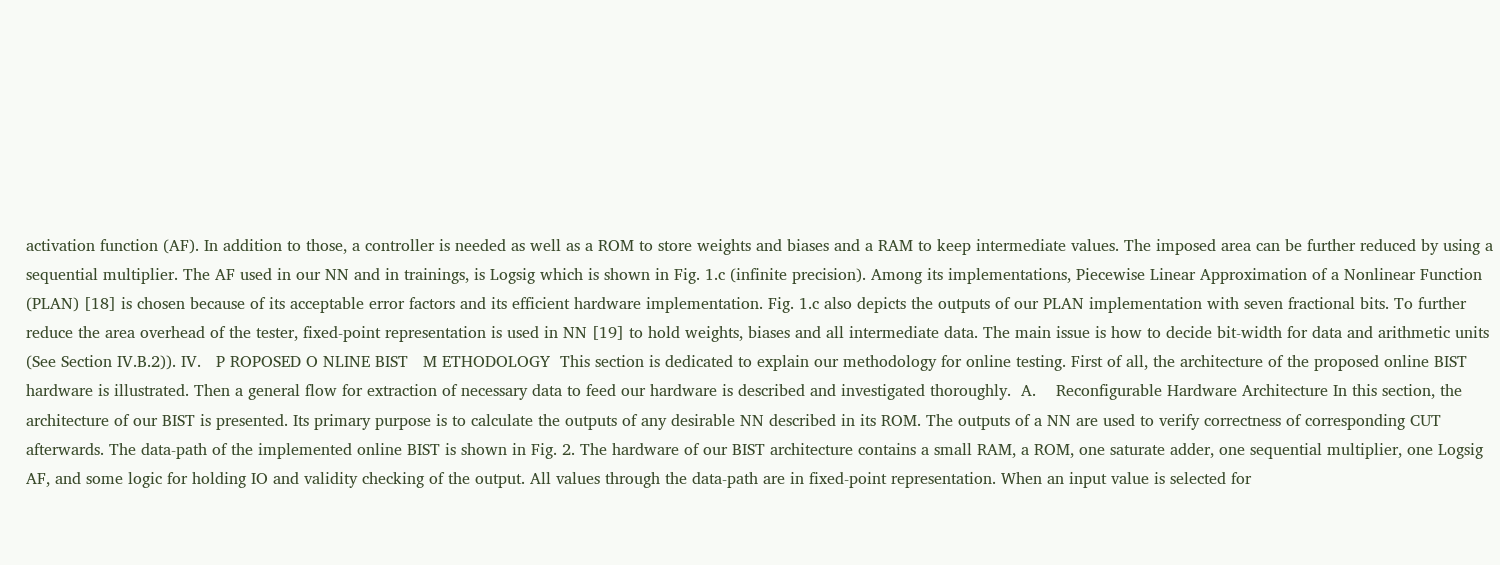activation function (AF). In addition to those, a controller is needed as well as a ROM to store weights and biases and a RAM to keep intermediate values. The imposed area can be further reduced by using a sequential multiplier. The AF used in our NN and in trainings, is Logsig which is shown in Fig. 1.c (infinite precision). Among its implementations, Piecewise Linear Approximation of a Nonlinear Function (PLAN) [18] is chosen because of its acceptable error factors and its efficient hardware implementation. Fig. 1.c also depicts the outputs of our PLAN implementation with seven fractional bits. To further reduce the area overhead of the tester, fixed-point representation is used in NN [19] to hold weights, biases and all intermediate data. The main issue is how to decide bit-width for data and arithmetic units (See Section IV.B.2)). IV.   P ROPOSED O NLINE BIST   M ETHODOLOGY  This section is dedicated to explain our methodology for online testing. First of all, the architecture of the proposed online BIST hardware is illustrated. Then a general flow for extraction of necessary data to feed our hardware is described and investigated thoroughly.  A.    Reconfigurable Hardware Architecture In this section, the architecture of our BIST is presented. Its primary purpose is to calculate the outputs of any desirable NN described in its ROM. The outputs of a NN are used to verify correctness of corresponding CUT afterwards. The data-path of the implemented online BIST is shown in Fig. 2. The hardware of our BIST architecture contains a small RAM, a ROM, one saturate adder, one sequential multiplier, one Logsig AF, and some logic for holding IO and validity checking of the output. All values through the data-path are in fixed-point representation. When an input value is selected for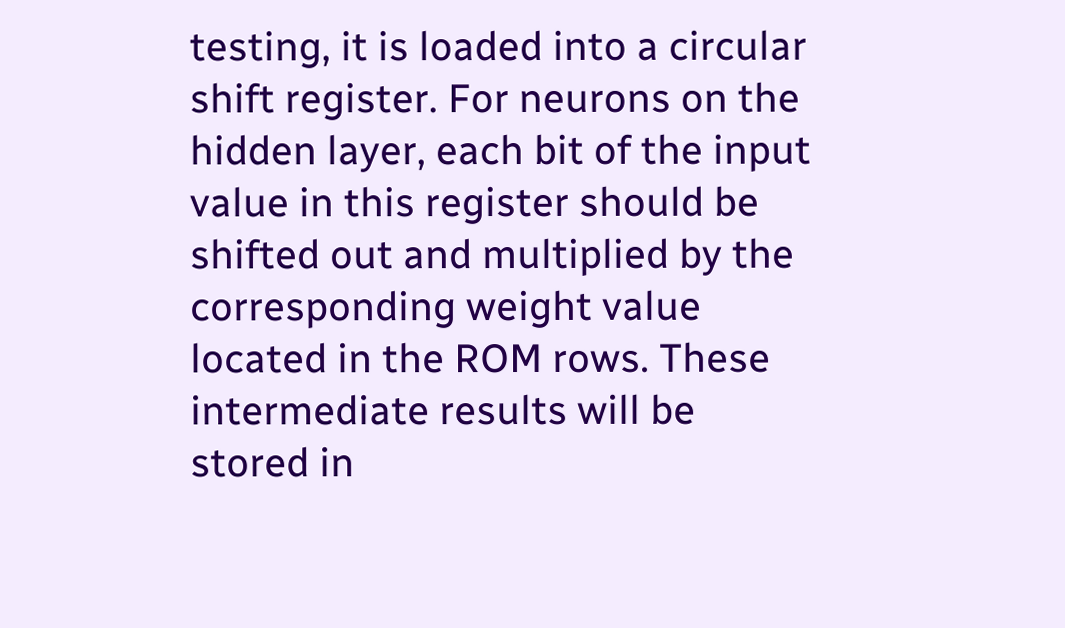testing, it is loaded into a circular shift register. For neurons on the hidden layer, each bit of the input value in this register should be shifted out and multiplied by the corresponding weight value located in the ROM rows. These intermediate results will be stored in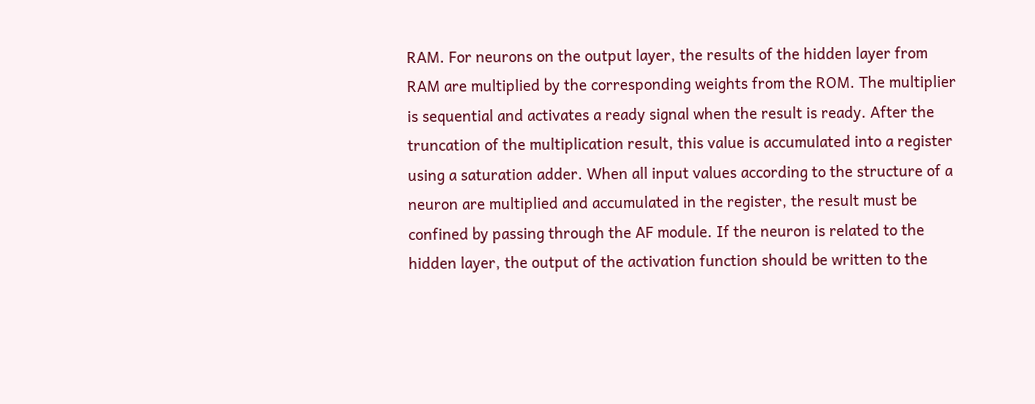RAM. For neurons on the output layer, the results of the hidden layer from RAM are multiplied by the corresponding weights from the ROM. The multiplier is sequential and activates a ready signal when the result is ready. After the truncation of the multiplication result, this value is accumulated into a register using a saturation adder. When all input values according to the structure of a neuron are multiplied and accumulated in the register, the result must be confined by passing through the AF module. If the neuron is related to the hidden layer, the output of the activation function should be written to the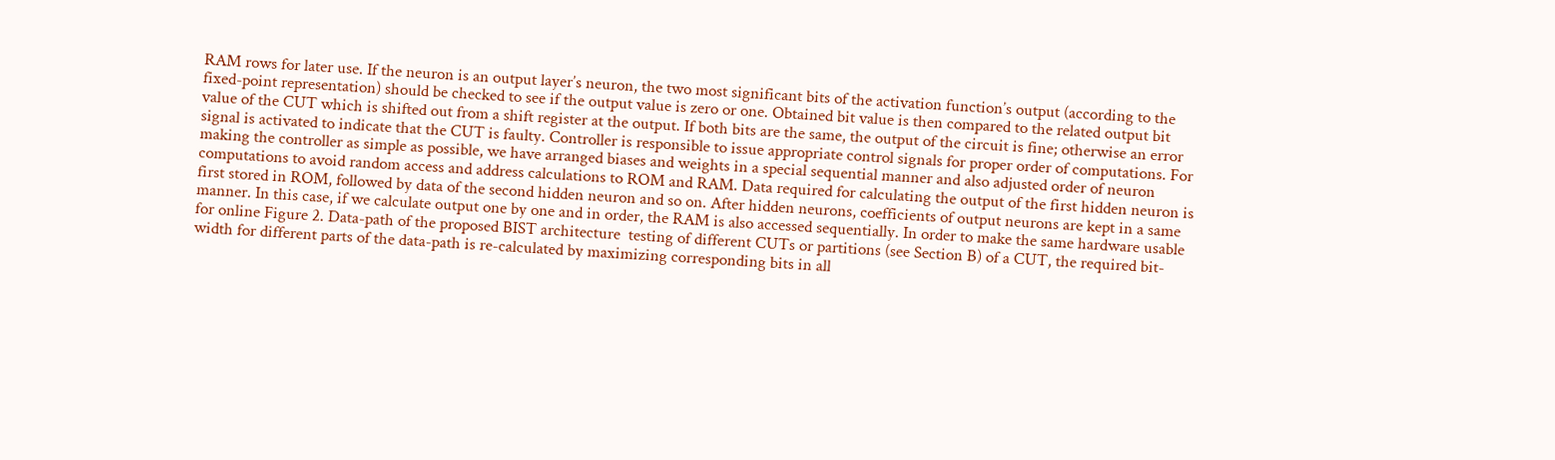RAM rows for later use. If the neuron is an output layer’s neuron, the two most significant bits of the activation function’s output (according to the fixed-point representation) should be checked to see if the output value is zero or one. Obtained bit value is then compared to the related output bit value of the CUT which is shifted out from a shift register at the output. If both bits are the same, the output of the circuit is fine; otherwise an error signal is activated to indicate that the CUT is faulty. Controller is responsible to issue appropriate control signals for proper order of computations. For making the controller as simple as possible, we have arranged biases and weights in a special sequential manner and also adjusted order of neuron computations to avoid random access and address calculations to ROM and RAM. Data required for calculating the output of the first hidden neuron is first stored in ROM, followed by data of the second hidden neuron and so on. After hidden neurons, coefficients of output neurons are kept in a same manner. In this case, if we calculate output one by one and in order, the RAM is also accessed sequentially. In order to make the same hardware usable for online Figure 2. Data-path of the proposed BIST architecture  testing of different CUTs or partitions (see Section B) of a CUT, the required bit-width for different parts of the data-path is re-calculated by maximizing corresponding bits in all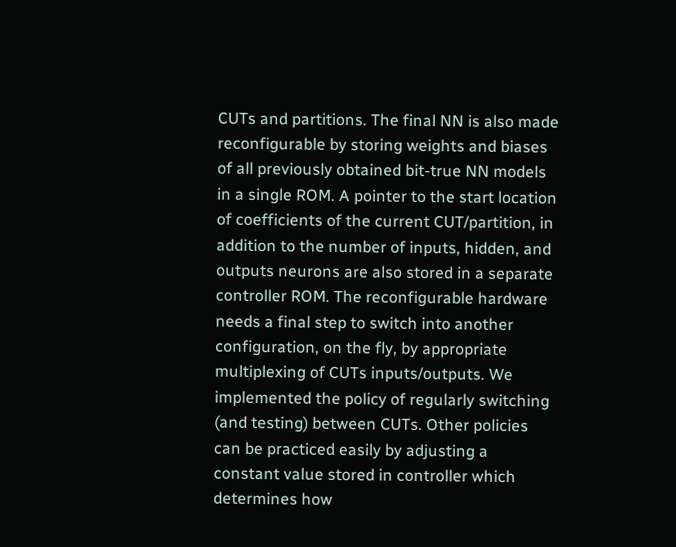CUTs and partitions. The final NN is also made reconfigurable by storing weights and biases of all previously obtained bit-true NN models in a single ROM. A pointer to the start location of coefficients of the current CUT/partition, in addition to the number of inputs, hidden, and outputs neurons are also stored in a separate controller ROM. The reconfigurable hardware needs a final step to switch into another configuration, on the fly, by appropriate multiplexing of CUTs inputs/outputs. We implemented the policy of regularly switching (and testing) between CUTs. Other policies can be practiced easily by adjusting a constant value stored in controller which determines how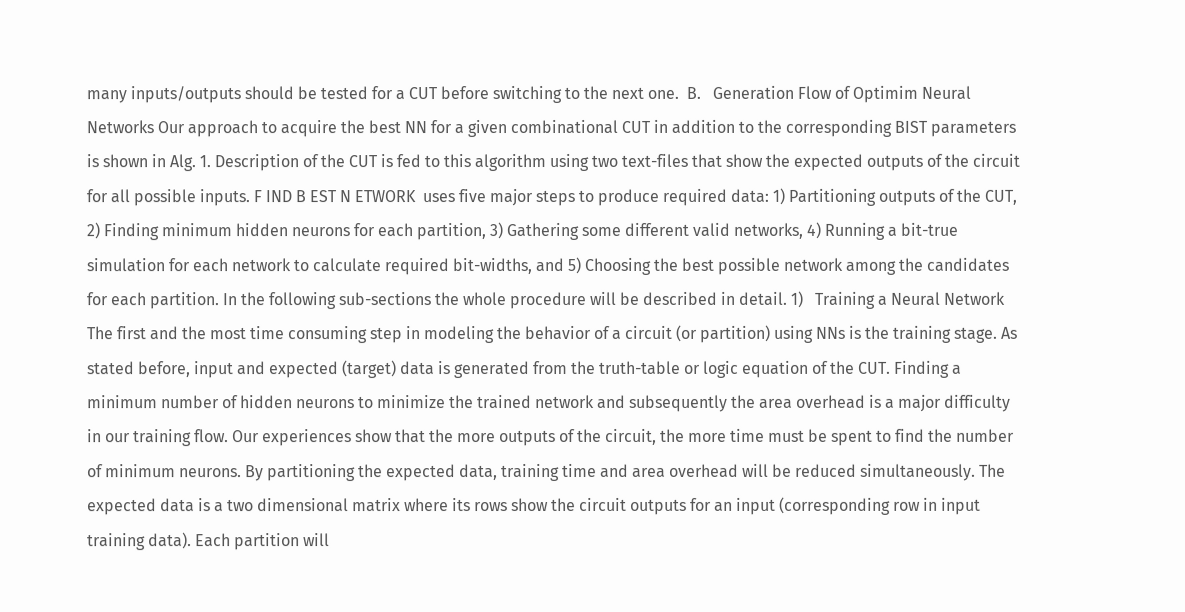many inputs/outputs should be tested for a CUT before switching to the next one.  B.   Generation Flow of Optimim Neural Networks Our approach to acquire the best NN for a given combinational CUT in addition to the corresponding BIST parameters is shown in Alg. 1. Description of the CUT is fed to this algorithm using two text-files that show the expected outputs of the circuit for all possible inputs. F IND B EST N ETWORK  uses five major steps to produce required data: 1) Partitioning outputs of the CUT, 2) Finding minimum hidden neurons for each partition, 3) Gathering some different valid networks, 4) Running a bit-true simulation for each network to calculate required bit-widths, and 5) Choosing the best possible network among the candidates for each partition. In the following sub-sections the whole procedure will be described in detail. 1)   Training a Neural Network The first and the most time consuming step in modeling the behavior of a circuit (or partition) using NNs is the training stage. As stated before, input and expected (target) data is generated from the truth-table or logic equation of the CUT. Finding a minimum number of hidden neurons to minimize the trained network and subsequently the area overhead is a major difficulty in our training flow. Our experiences show that the more outputs of the circuit, the more time must be spent to find the number of minimum neurons. By partitioning the expected data, training time and area overhead will be reduced simultaneously. The expected data is a two dimensional matrix where its rows show the circuit outputs for an input (corresponding row in input training data). Each partition will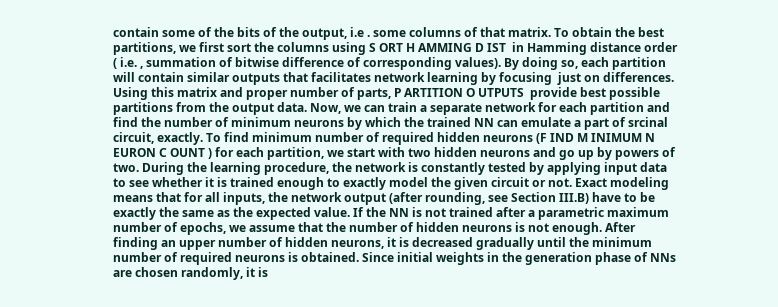contain some of the bits of the output, i.e . some columns of that matrix. To obtain the best partitions, we first sort the columns using S ORT H AMMING D IST  in Hamming distance order ( i.e. , summation of bitwise difference of corresponding values). By doing so, each partition will contain similar outputs that facilitates network learning by focusing  just on differences. Using this matrix and proper number of parts, P ARTITION O UTPUTS  provide best possible partitions from the output data. Now, we can train a separate network for each partition and find the number of minimum neurons by which the trained NN can emulate a part of srcinal circuit, exactly. To find minimum number of required hidden neurons (F IND M INIMUM N EURON C OUNT ) for each partition, we start with two hidden neurons and go up by powers of two. During the learning procedure, the network is constantly tested by applying input data to see whether it is trained enough to exactly model the given circuit or not. Exact modeling means that for all inputs, the network output (after rounding, see Section III.B) have to be exactly the same as the expected value. If the NN is not trained after a parametric maximum number of epochs, we assume that the number of hidden neurons is not enough. After finding an upper number of hidden neurons, it is decreased gradually until the minimum number of required neurons is obtained. Since initial weights in the generation phase of NNs are chosen randomly, it is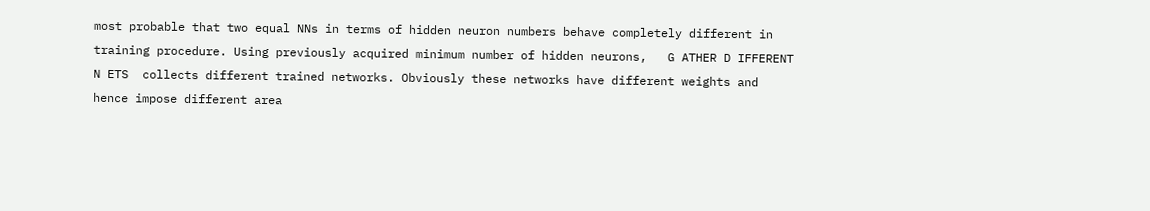most probable that two equal NNs in terms of hidden neuron numbers behave completely different in training procedure. Using previously acquired minimum number of hidden neurons,   G ATHER D IFFERENT N ETS  collects different trained networks. Obviously these networks have different weights and hence impose different area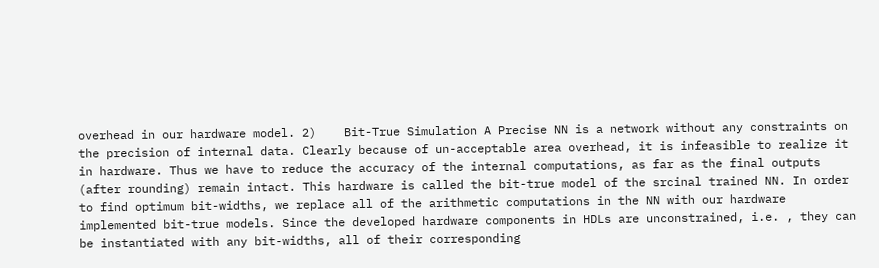overhead in our hardware model. 2)    Bit-True Simulation A Precise NN is a network without any constraints on the precision of internal data. Clearly because of un-acceptable area overhead, it is infeasible to realize it in hardware. Thus we have to reduce the accuracy of the internal computations, as far as the final outputs (after rounding) remain intact. This hardware is called the bit-true model of the srcinal trained NN. In order to find optimum bit-widths, we replace all of the arithmetic computations in the NN with our hardware implemented bit-true models. Since the developed hardware components in HDLs are unconstrained, i.e. , they can be instantiated with any bit-widths, all of their corresponding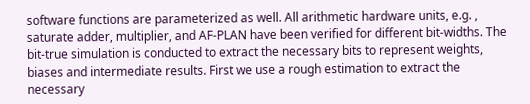software functions are parameterized as well. All arithmetic hardware units, e.g. , saturate adder, multiplier, and AF-PLAN have been verified for different bit-widths. The bit-true simulation is conducted to extract the necessary bits to represent weights, biases and intermediate results. First we use a rough estimation to extract the necessary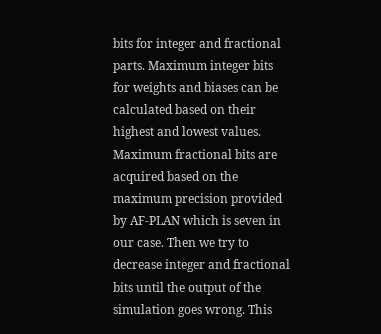bits for integer and fractional parts. Maximum integer bits for weights and biases can be calculated based on their highest and lowest values. Maximum fractional bits are acquired based on the maximum precision provided by AF-PLAN which is seven in our case. Then we try to decrease integer and fractional bits until the output of the simulation goes wrong. This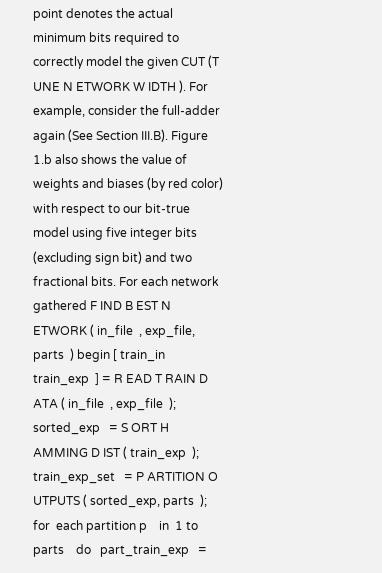point denotes the actual minimum bits required to correctly model the given CUT (T UNE N ETWORK W IDTH ). For example, consider the full-adder again (See Section III.B). Figure 1.b also shows the value of weights and biases (by red color) with respect to our bit-true model using five integer bits (excluding sign bit) and two fractional bits. For each network gathered F IND B EST N ETWORK ( in_file  , exp_file, parts  ) begin [ train_in    train_exp  ] = R EAD T RAIN D ATA ( in_file  , exp_file  ); sorted_exp   = S ORT H AMMING D IST ( train_exp  ); train_exp_set   = P ARTITION O UTPUTS ( sorted_exp, parts  ); for  each partition p    in  1 to parts    do   part_train_exp   =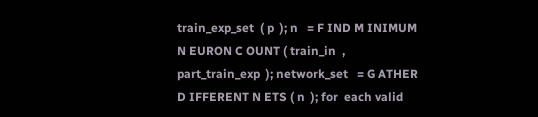train_exp_set  ( p  ); n   = F IND M INIMUM N EURON C OUNT ( train_in  , part_train_exp  ); network_set   = G ATHER D IFFERENT N ETS ( n  ); for  each valid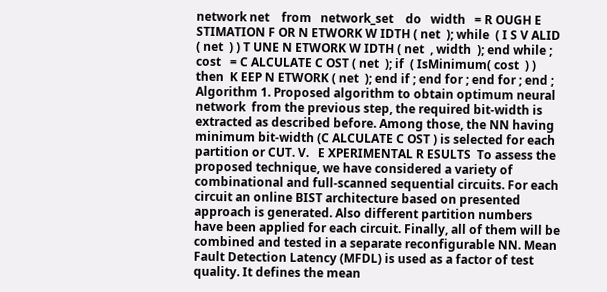network net    from   network_set    do   width   = R OUGH E STIMATION F OR N ETWORK W IDTH ( net  ); while  ( I S V ALID ( net  ) ) T UNE N ETWORK W IDTH ( net  , width  ); end while ; cost   = C ALCULATE C OST ( net  ); if  ( IsMinimum( cost  ) ) then  K EEP N ETWORK ( net  ); end if ; end for ; end for ; end ; Algorithm 1. Proposed algorithm to obtain optimum neural network  from the previous step, the required bit-width is extracted as described before. Among those, the NN having minimum bit-width (C ALCULATE C OST ) is selected for each partition or CUT. V.   E XPERIMENTAL R ESULTS  To assess the proposed technique, we have considered a variety of combinational and full-scanned sequential circuits. For each circuit an online BIST architecture based on presented approach is generated. Also different partition numbers have been applied for each circuit. Finally, all of them will be combined and tested in a separate reconfigurable NN. Mean Fault Detection Latency (MFDL) is used as a factor of test quality. It defines the mean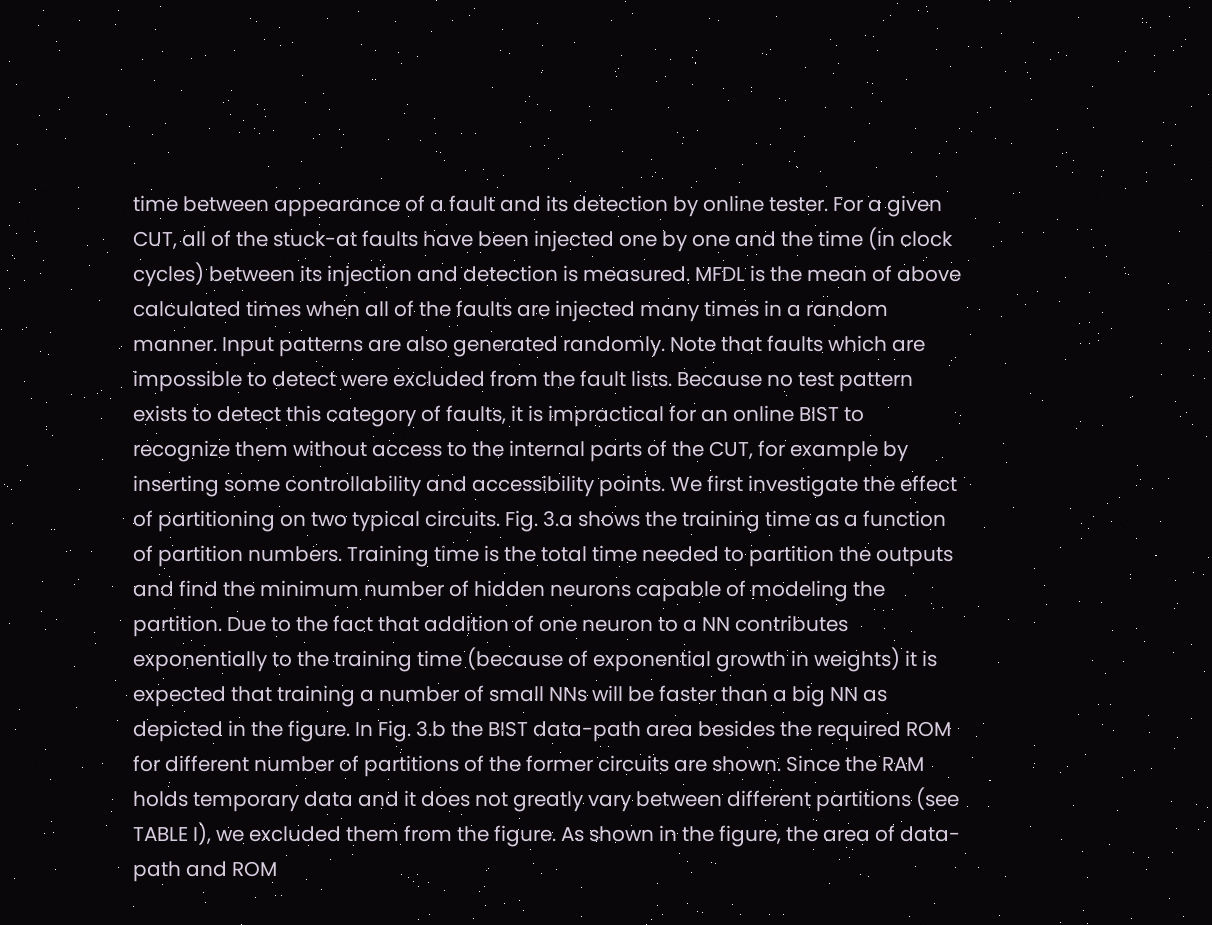time between appearance of a fault and its detection by online tester. For a given CUT, all of the stuck-at faults have been injected one by one and the time (in clock cycles) between its injection and detection is measured. MFDL is the mean of above calculated times when all of the faults are injected many times in a random manner. Input patterns are also generated randomly. Note that faults which are impossible to detect were excluded from the fault lists. Because no test pattern exists to detect this category of faults, it is impractical for an online BIST to recognize them without access to the internal parts of the CUT, for example by inserting some controllability and accessibility points. We first investigate the effect of partitioning on two typical circuits. Fig. 3.a shows the training time as a function of partition numbers. Training time is the total time needed to partition the outputs and find the minimum number of hidden neurons capable of modeling the partition. Due to the fact that addition of one neuron to a NN contributes exponentially to the training time (because of exponential growth in weights) it is expected that training a number of small NNs will be faster than a big NN as depicted in the figure. In Fig. 3.b the BIST data-path area besides the required ROM for different number of partitions of the former circuits are shown. Since the RAM holds temporary data and it does not greatly vary between different partitions (see TABLE I), we excluded them from the figure. As shown in the figure, the area of data-path and ROM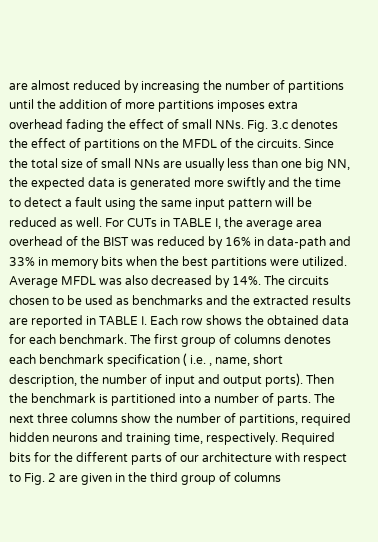are almost reduced by increasing the number of partitions until the addition of more partitions imposes extra overhead fading the effect of small NNs. Fig. 3.c denotes the effect of partitions on the MFDL of the circuits. Since the total size of small NNs are usually less than one big NN, the expected data is generated more swiftly and the time to detect a fault using the same input pattern will be reduced as well. For CUTs in TABLE I, the average area overhead of the BIST was reduced by 16% in data-path and 33% in memory bits when the best partitions were utilized. Average MFDL was also decreased by 14%. The circuits chosen to be used as benchmarks and the extracted results are reported in TABLE I. Each row shows the obtained data for each benchmark. The first group of columns denotes each benchmark specification ( i.e. , name, short description, the number of input and output ports). Then the benchmark is partitioned into a number of parts. The next three columns show the number of partitions, required hidden neurons and training time, respectively. Required bits for the different parts of our architecture with respect to Fig. 2 are given in the third group of columns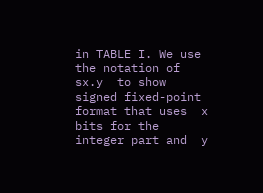in TABLE I. We use the notation of sx.y  to show signed fixed-point format that uses  x  bits for the integer part and  y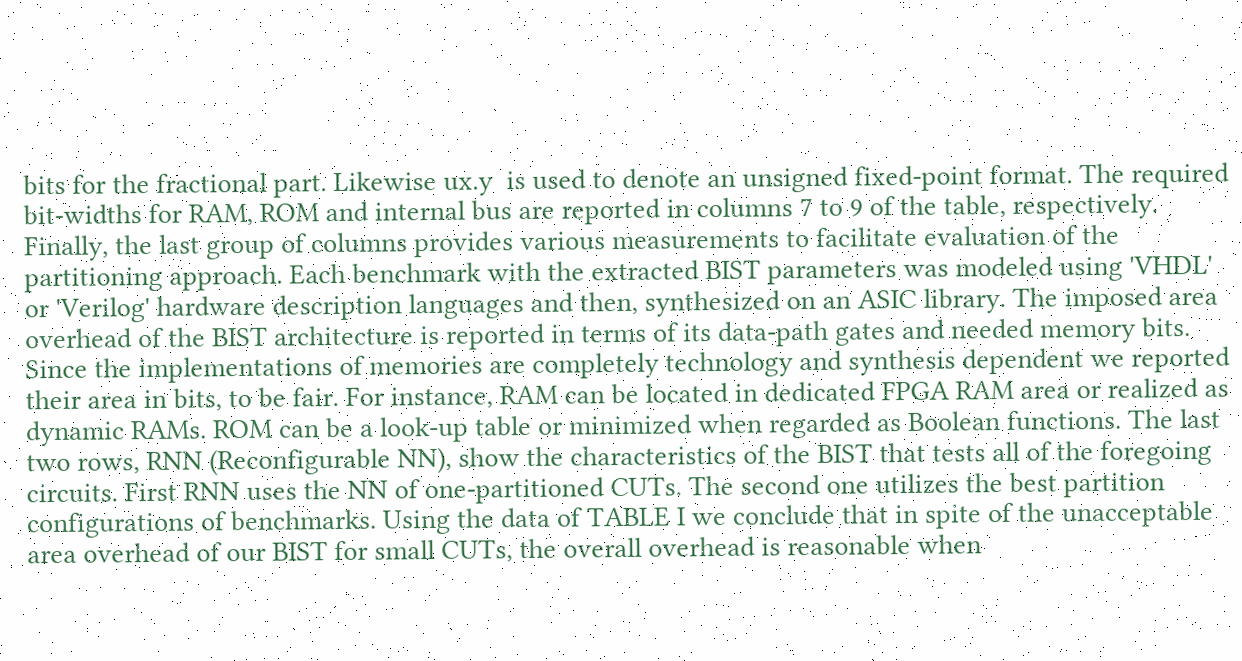bits for the fractional part. Likewise ux.y  is used to denote an unsigned fixed-point format. The required bit-widths for RAM, ROM and internal bus are reported in columns 7 to 9 of the table, respectively. Finally, the last group of columns provides various measurements to facilitate evaluation of the partitioning approach. Each benchmark with the extracted BIST parameters was modeled using 'VHDL' or 'Verilog' hardware description languages and then, synthesized on an ASIC library. The imposed area overhead of the BIST architecture is reported in terms of its data-path gates and needed memory bits. Since the implementations of memories are completely technology and synthesis dependent we reported their area in bits, to be fair. For instance, RAM can be located in dedicated FPGA RAM area or realized as dynamic RAMs. ROM can be a look-up table or minimized when regarded as Boolean functions. The last two rows, RNN (Reconfigurable NN), show the characteristics of the BIST that tests all of the foregoing circuits. First RNN uses the NN of one-partitioned CUTs. The second one utilizes the best partition configurations of benchmarks. Using the data of TABLE I we conclude that in spite of the unacceptable area overhead of our BIST for small CUTs, the overall overhead is reasonable when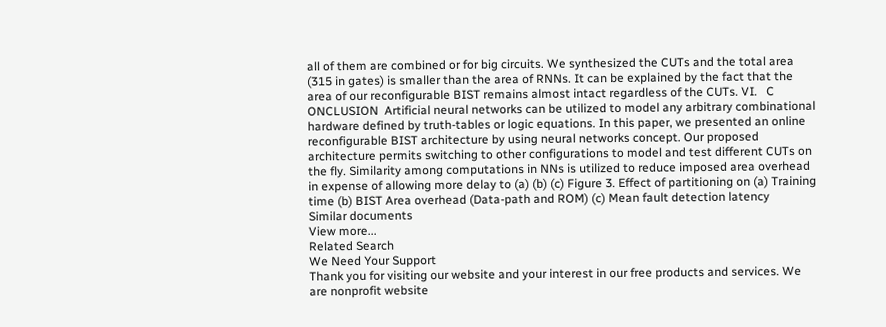all of them are combined or for big circuits. We synthesized the CUTs and the total area (315 in gates) is smaller than the area of RNNs. It can be explained by the fact that the area of our reconfigurable BIST remains almost intact regardless of the CUTs. VI.   C ONCLUSION  Artificial neural networks can be utilized to model any arbitrary combinational hardware defined by truth-tables or logic equations. In this paper, we presented an online reconfigurable BIST architecture by using neural networks concept. Our proposed architecture permits switching to other configurations to model and test different CUTs on the fly. Similarity among computations in NNs is utilized to reduce imposed area overhead in expense of allowing more delay to (a) (b) (c) Figure 3. Effect of partitioning on (a) Training time (b) BIST Area overhead (Data-path and ROM) (c) Mean fault detection latency
Similar documents
View more...
Related Search
We Need Your Support
Thank you for visiting our website and your interest in our free products and services. We are nonprofit website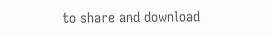to share and download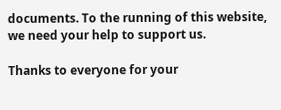documents. To the running of this website, we need your help to support us.

Thanks to everyone for your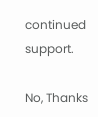continued support.

No, Thanks